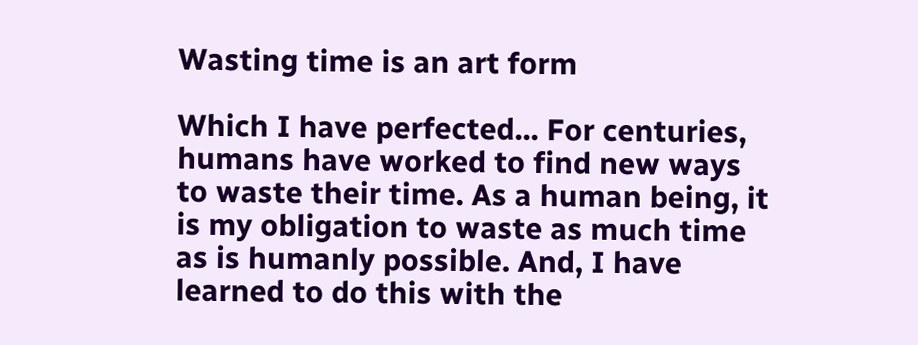Wasting time is an art form

Which I have perfected... For centuries, humans have worked to find new ways to waste their time. As a human being, it is my obligation to waste as much time as is humanly possible. And, I have learned to do this with the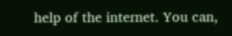help of the internet. You can,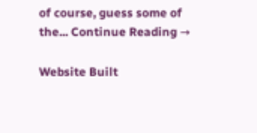of course, guess some of the... Continue Reading →

Website Built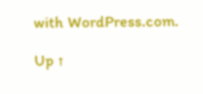with WordPress.com.

Up ↑